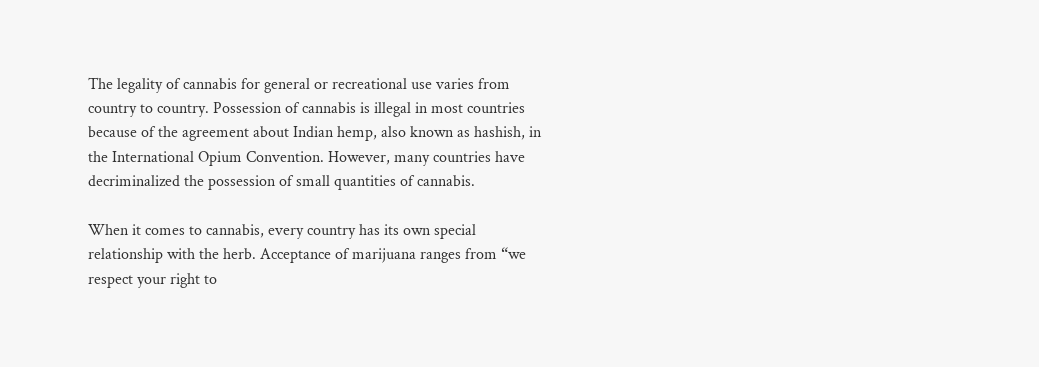The legality of cannabis for general or recreational use varies from country to country. Possession of cannabis is illegal in most countries because of the agreement about Indian hemp, also known as hashish, in the International Opium Convention. However, many countries have decriminalized the possession of small quantities of cannabis.

When it comes to cannabis, every country has its own special relationship with the herb. Acceptance of marijuana ranges from “we respect your right to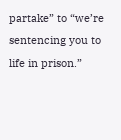partake” to “we’re sentencing you to life in prison.”